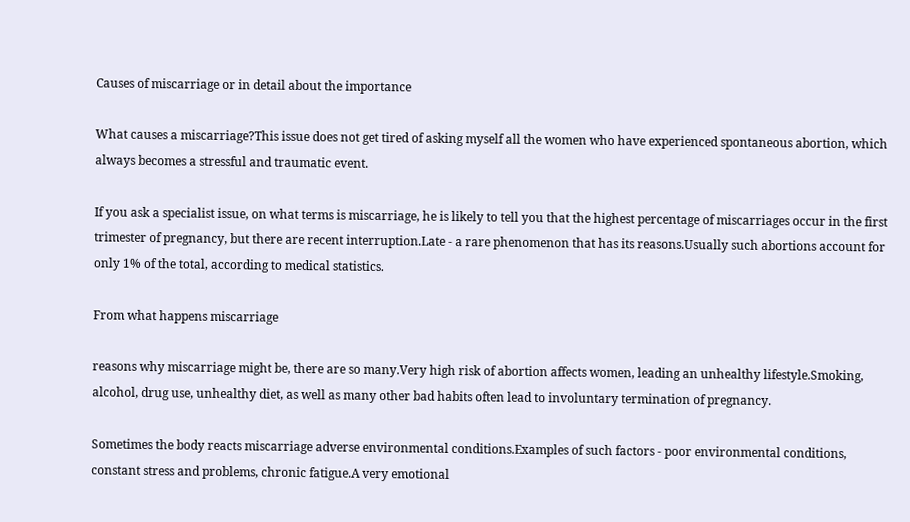Causes of miscarriage or in detail about the importance

What causes a miscarriage?This issue does not get tired of asking myself all the women who have experienced spontaneous abortion, which always becomes a stressful and traumatic event.

If you ask a specialist issue, on what terms is miscarriage, he is likely to tell you that the highest percentage of miscarriages occur in the first trimester of pregnancy, but there are recent interruption.Late - a rare phenomenon that has its reasons.Usually such abortions account for only 1% of the total, according to medical statistics.

From what happens miscarriage

reasons why miscarriage might be, there are so many.Very high risk of abortion affects women, leading an unhealthy lifestyle.Smoking, alcohol, drug use, unhealthy diet, as well as many other bad habits often lead to involuntary termination of pregnancy.

Sometimes the body reacts miscarriage adverse environmental conditions.Examples of such factors - poor environmental conditions, constant stress and problems, chronic fatigue.A very emotional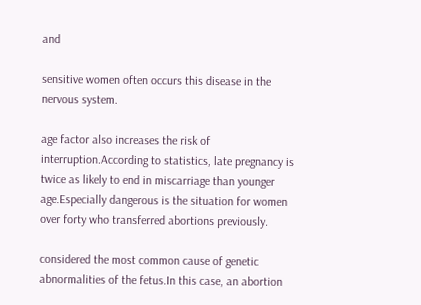and

sensitive women often occurs this disease in the nervous system.

age factor also increases the risk of interruption.According to statistics, late pregnancy is twice as likely to end in miscarriage than younger age.Especially dangerous is the situation for women over forty who transferred abortions previously.

considered the most common cause of genetic abnormalities of the fetus.In this case, an abortion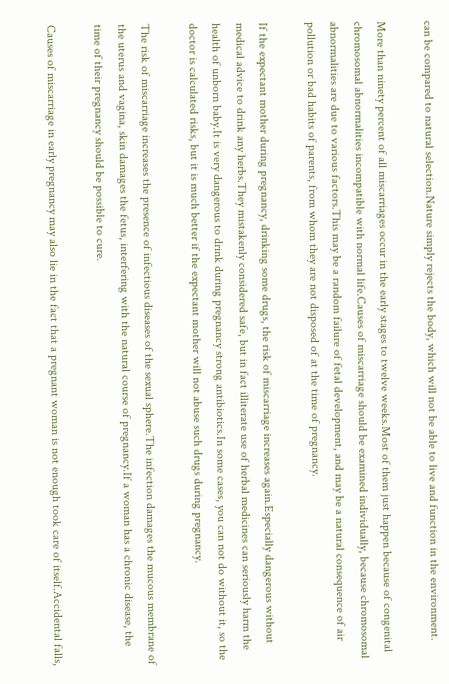can be compared to natural selection.Nature simply rejects the body, which will not be able to live and function in the environment.

More than ninety percent of all miscarriages occur in the early stages to twelve weeks.Most of them just happen because of congenital chromosomal abnormalities incompatible with normal life.Causes of miscarriage should be examined individually, because chromosomal abnormalities are due to various factors.This may be a random failure of fetal development, and may be a natural consequence of air pollution or bad habits of parents, from whom they are not disposed of at the time of pregnancy.

If the expectant mother during pregnancy, drinking some drugs, the risk of miscarriage increases again.Especially dangerous without medical advice to drink any herbs.They mistakenly considered safe, but in fact illiterate use of herbal medicines can seriously harm the health of unborn baby.It is very dangerous to drink during pregnancy strong antibiotics.In some cases, you can not do without it, so the doctor is calculated risks, but it is much better if the expectant mother will not abuse such drugs during pregnancy.

The risk of miscarriage increases the presence of infectious diseases of the sexual sphere.The infection damages the mucous membrane of the uterus and vagina, skin damages the fetus, interfering with the natural course of pregnancy.If a woman has a chronic disease, the time of their pregnancy should be possible to cure.

Causes of miscarriage in early pregnancy may also lie in the fact that a pregnant woman is not enough took care of itself.Accidental falls,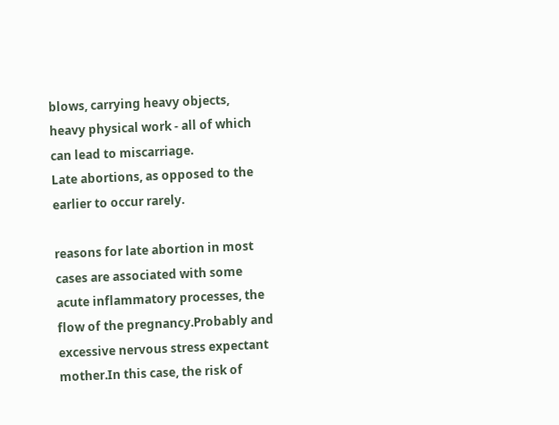blows, carrying heavy objects, heavy physical work - all of which can lead to miscarriage.
Late abortions, as opposed to the earlier to occur rarely.

reasons for late abortion in most cases are associated with some acute inflammatory processes, the flow of the pregnancy.Probably and excessive nervous stress expectant mother.In this case, the risk of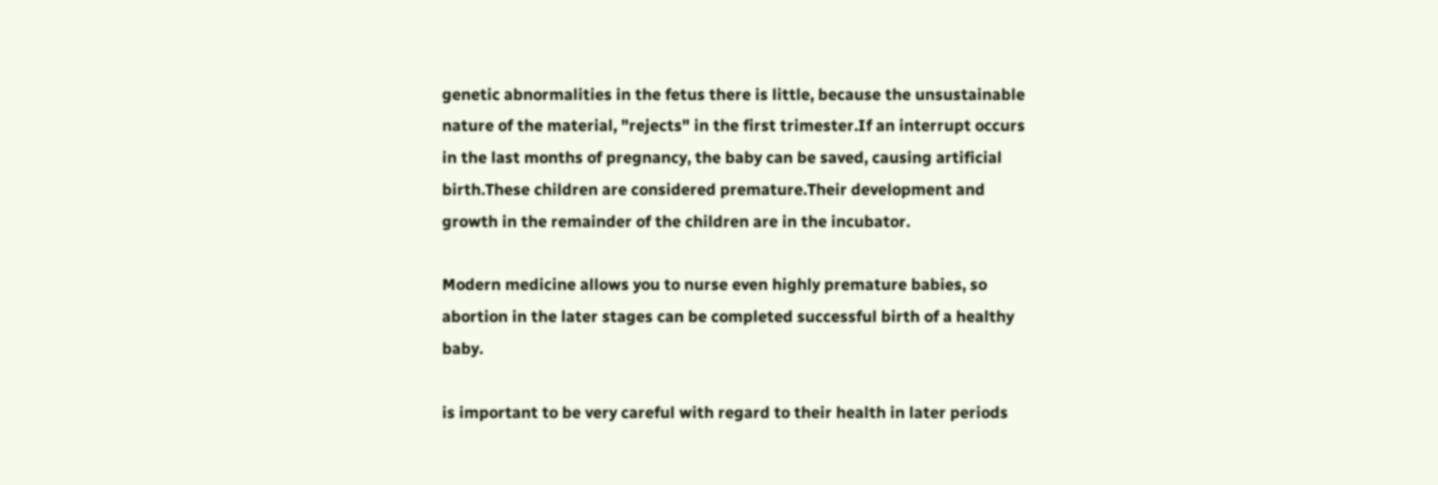genetic abnormalities in the fetus there is little, because the unsustainable nature of the material, "rejects" in the first trimester.If an interrupt occurs in the last months of pregnancy, the baby can be saved, causing artificial birth.These children are considered premature.Their development and growth in the remainder of the children are in the incubator.

Modern medicine allows you to nurse even highly premature babies, so abortion in the later stages can be completed successful birth of a healthy baby.

is important to be very careful with regard to their health in later periods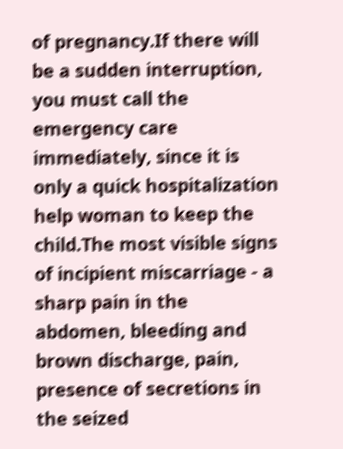of pregnancy.If there will be a sudden interruption, you must call the emergency care immediately, since it is only a quick hospitalization help woman to keep the child.The most visible signs of incipient miscarriage - a sharp pain in the abdomen, bleeding and brown discharge, pain, presence of secretions in the seized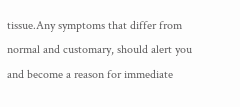tissue.Any symptoms that differ from normal and customary, should alert you and become a reason for immediate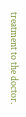treatment to the doctor.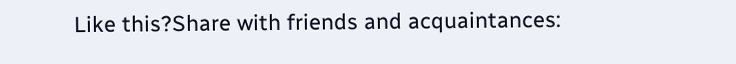Like this?Share with friends and acquaintances: